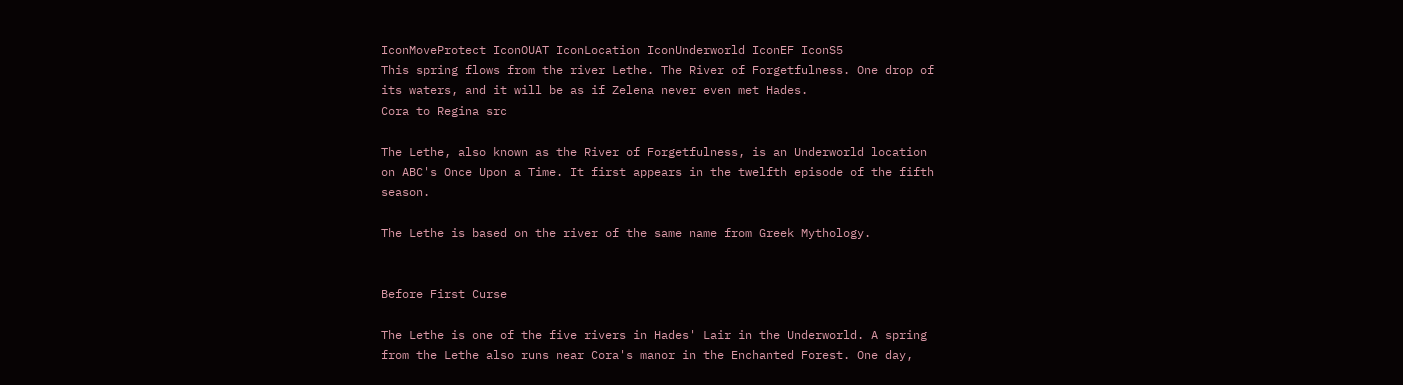IconMoveProtect IconOUAT IconLocation IconUnderworld IconEF IconS5
This spring flows from the river Lethe. The River of Forgetfulness. One drop of its waters, and it will be as if Zelena never even met Hades.
Cora to Regina src

The Lethe, also known as the River of Forgetfulness, is an Underworld location on ABC's Once Upon a Time. It first appears in the twelfth episode of the fifth season.

The Lethe is based on the river of the same name from Greek Mythology.


Before First Curse

The Lethe is one of the five rivers in Hades' Lair in the Underworld. A spring from the Lethe also runs near Cora's manor in the Enchanted Forest. One day,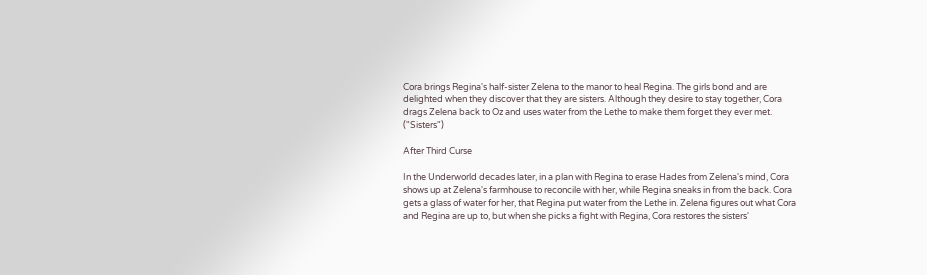Cora brings Regina's half-sister Zelena to the manor to heal Regina. The girls bond and are delighted when they discover that they are sisters. Although they desire to stay together, Cora drags Zelena back to Oz and uses water from the Lethe to make them forget they ever met. ("Sisters")

After Third Curse

In the Underworld decades later, in a plan with Regina to erase Hades from Zelena's mind, Cora shows up at Zelena's farmhouse to reconcile with her, while Regina sneaks in from the back. Cora gets a glass of water for her, that Regina put water from the Lethe in. Zelena figures out what Cora and Regina are up to, but when she picks a fight with Regina, Cora restores the sisters'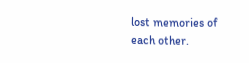lost memories of each other.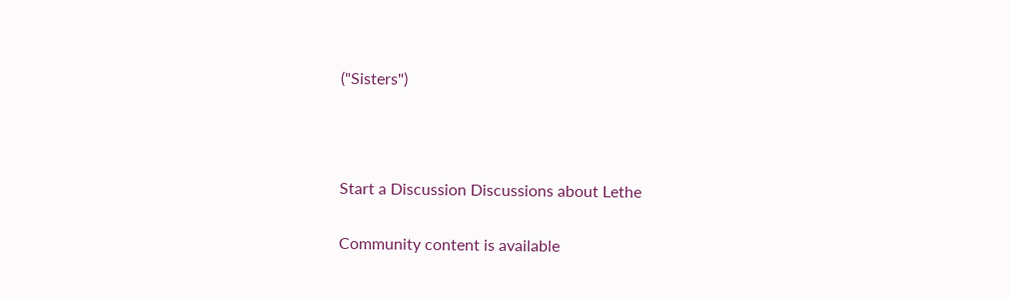("Sisters")



Start a Discussion Discussions about Lethe

Community content is available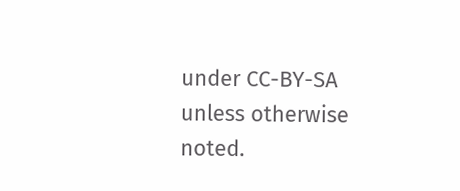under CC-BY-SA unless otherwise noted.